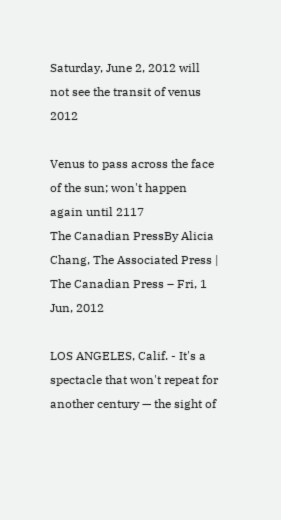Saturday, June 2, 2012 will not see the transit of venus 2012

Venus to pass across the face of the sun; won't happen again until 2117
The Canadian PressBy Alicia Chang, The Associated Press | The Canadian Press – Fri, 1 Jun, 2012

LOS ANGELES, Calif. - It's a spectacle that won't repeat for another century — the sight of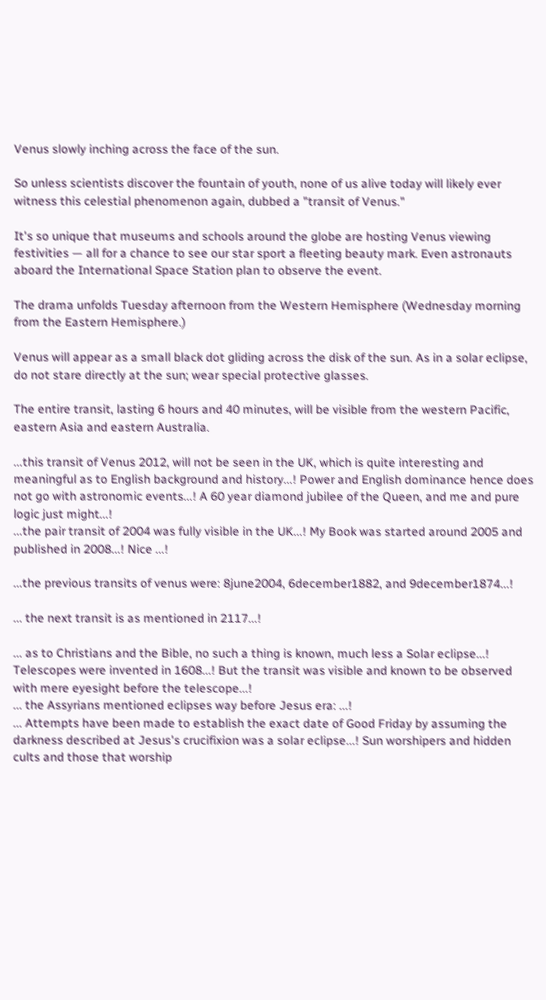Venus slowly inching across the face of the sun.

So unless scientists discover the fountain of youth, none of us alive today will likely ever witness this celestial phenomenon again, dubbed a "transit of Venus."

It's so unique that museums and schools around the globe are hosting Venus viewing festivities — all for a chance to see our star sport a fleeting beauty mark. Even astronauts aboard the International Space Station plan to observe the event.

The drama unfolds Tuesday afternoon from the Western Hemisphere (Wednesday morning from the Eastern Hemisphere.)

Venus will appear as a small black dot gliding across the disk of the sun. As in a solar eclipse, do not stare directly at the sun; wear special protective glasses.

The entire transit, lasting 6 hours and 40 minutes, will be visible from the western Pacific, eastern Asia and eastern Australia.

...this transit of Venus 2012, will not be seen in the UK, which is quite interesting and meaningful as to English background and history...! Power and English dominance hence does not go with astronomic events...! A 60 year diamond jubilee of the Queen, and me and pure logic just might...!
...the pair transit of 2004 was fully visible in the UK...! My Book was started around 2005 and published in 2008...! Nice ...!

...the previous transits of venus were: 8june2004, 6december1882, and 9december1874...!

... the next transit is as mentioned in 2117...!

... as to Christians and the Bible, no such a thing is known, much less a Solar eclipse...! Telescopes were invented in 1608...! But the transit was visible and known to be observed with mere eyesight before the telescope...!
... the Assyrians mentioned eclipses way before Jesus era: ...!
... Attempts have been made to establish the exact date of Good Friday by assuming the darkness described at Jesus's crucifixion was a solar eclipse...! Sun worshipers and hidden cults and those that worship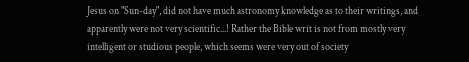Jesus on "Sun-day", did not have much astronomy knowledge as to their writings, and apparently were not very scientific...! Rather the Bible writ is not from mostly very intelligent or studious people, which seems were very out of society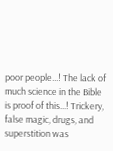poor people...! The lack of much science in the Bible is proof of this...! Trickery, false magic, drugs, and superstition was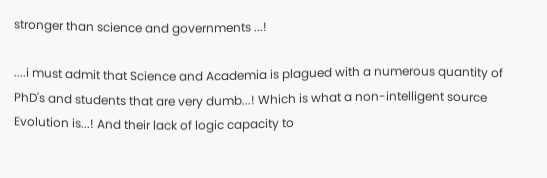stronger than science and governments ...!

....i must admit that Science and Academia is plagued with a numerous quantity of PhD's and students that are very dumb...! Which is what a non-intelligent source Evolution is...! And their lack of logic capacity to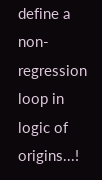define a non-regression loop in logic of origins...!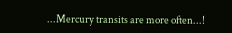...Mercury transits are more often...!